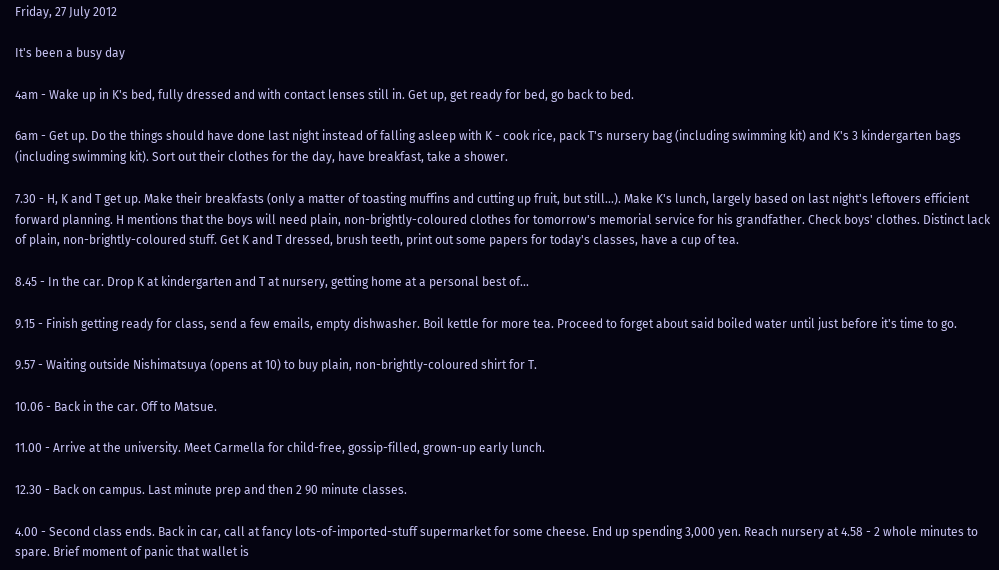Friday, 27 July 2012

It's been a busy day

4am - Wake up in K's bed, fully dressed and with contact lenses still in. Get up, get ready for bed, go back to bed.

6am - Get up. Do the things should have done last night instead of falling asleep with K - cook rice, pack T's nursery bag (including swimming kit) and K's 3 kindergarten bags (including swimming kit). Sort out their clothes for the day, have breakfast, take a shower.

7.30 - H, K and T get up. Make their breakfasts (only a matter of toasting muffins and cutting up fruit, but still...). Make K's lunch, largely based on last night's leftovers efficient forward planning. H mentions that the boys will need plain, non-brightly-coloured clothes for tomorrow's memorial service for his grandfather. Check boys' clothes. Distinct lack of plain, non-brightly-coloured stuff. Get K and T dressed, brush teeth, print out some papers for today's classes, have a cup of tea.

8.45 - In the car. Drop K at kindergarten and T at nursery, getting home at a personal best of...

9.15 - Finish getting ready for class, send a few emails, empty dishwasher. Boil kettle for more tea. Proceed to forget about said boiled water until just before it's time to go.

9.57 - Waiting outside Nishimatsuya (opens at 10) to buy plain, non-brightly-coloured shirt for T.

10.06 - Back in the car. Off to Matsue.

11.00 - Arrive at the university. Meet Carmella for child-free, gossip-filled, grown-up early lunch.

12.30 - Back on campus. Last minute prep and then 2 90 minute classes.

4.00 - Second class ends. Back in car, call at fancy lots-of-imported-stuff supermarket for some cheese. End up spending 3,000 yen. Reach nursery at 4.58 - 2 whole minutes to spare. Brief moment of panic that wallet is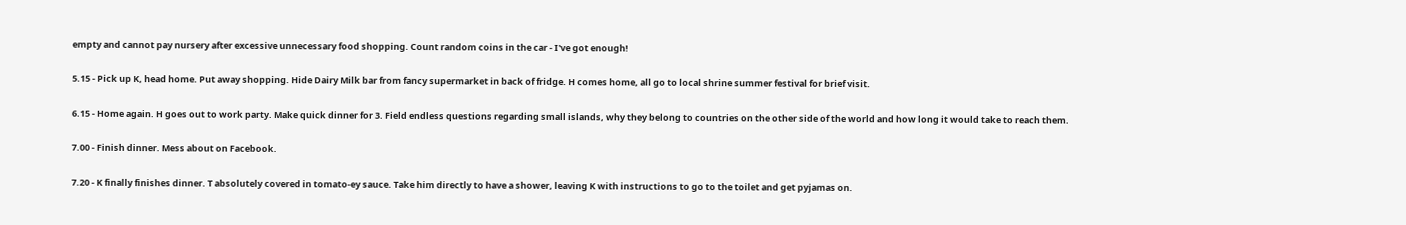empty and cannot pay nursery after excessive unnecessary food shopping. Count random coins in the car - I've got enough!

5.15 - Pick up K, head home. Put away shopping. Hide Dairy Milk bar from fancy supermarket in back of fridge. H comes home, all go to local shrine summer festival for brief visit.

6.15 - Home again. H goes out to work party. Make quick dinner for 3. Field endless questions regarding small islands, why they belong to countries on the other side of the world and how long it would take to reach them.

7.00 - Finish dinner. Mess about on Facebook.

7.20 - K finally finishes dinner. T absolutely covered in tomato-ey sauce. Take him directly to have a shower, leaving K with instructions to go to the toilet and get pyjamas on.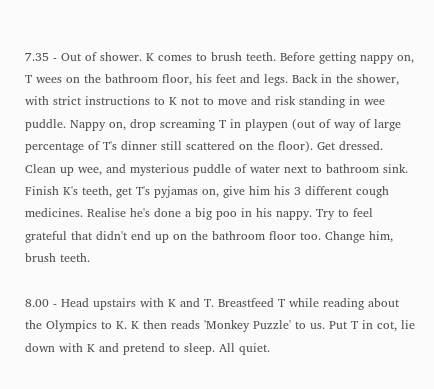7.35 - Out of shower. K comes to brush teeth. Before getting nappy on, T wees on the bathroom floor, his feet and legs. Back in the shower, with strict instructions to K not to move and risk standing in wee puddle. Nappy on, drop screaming T in playpen (out of way of large percentage of T's dinner still scattered on the floor). Get dressed. Clean up wee, and mysterious puddle of water next to bathroom sink. Finish K's teeth, get T's pyjamas on, give him his 3 different cough medicines. Realise he's done a big poo in his nappy. Try to feel grateful that didn't end up on the bathroom floor too. Change him, brush teeth.

8.00 - Head upstairs with K and T. Breastfeed T while reading about the Olympics to K. K then reads 'Monkey Puzzle' to us. Put T in cot, lie down with K and pretend to sleep. All quiet.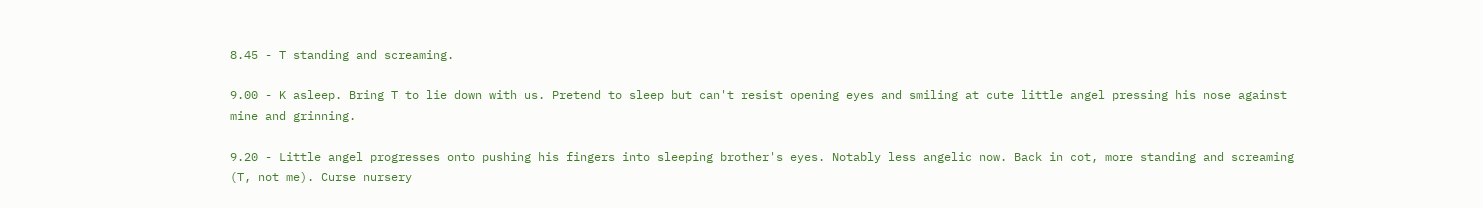8.45 - T standing and screaming.

9.00 - K asleep. Bring T to lie down with us. Pretend to sleep but can't resist opening eyes and smiling at cute little angel pressing his nose against mine and grinning.

9.20 - Little angel progresses onto pushing his fingers into sleeping brother's eyes. Notably less angelic now. Back in cot, more standing and screaming (T, not me). Curse nursery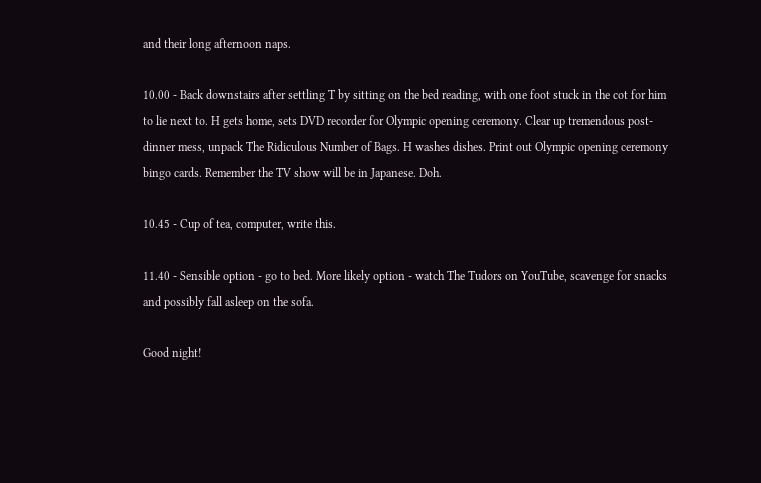and their long afternoon naps.

10.00 - Back downstairs after settling T by sitting on the bed reading, with one foot stuck in the cot for him to lie next to. H gets home, sets DVD recorder for Olympic opening ceremony. Clear up tremendous post-dinner mess, unpack The Ridiculous Number of Bags. H washes dishes. Print out Olympic opening ceremony bingo cards. Remember the TV show will be in Japanese. Doh.

10.45 - Cup of tea, computer, write this.

11.40 - Sensible option - go to bed. More likely option - watch The Tudors on YouTube, scavenge for snacks and possibly fall asleep on the sofa.

Good night!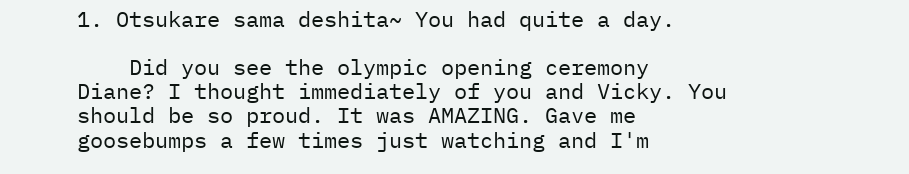1. Otsukare sama deshita~ You had quite a day.

    Did you see the olympic opening ceremony Diane? I thought immediately of you and Vicky. You should be so proud. It was AMAZING. Gave me goosebumps a few times just watching and I'm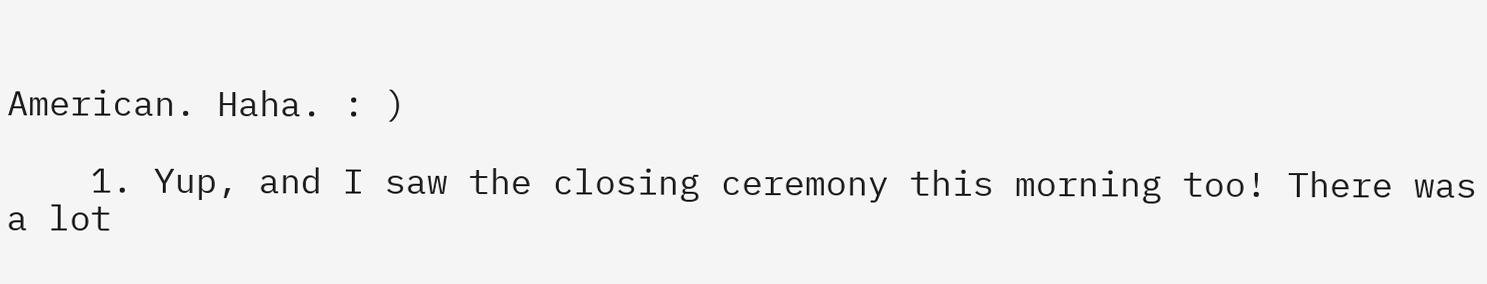American. Haha. : )

    1. Yup, and I saw the closing ceremony this morning too! There was a lot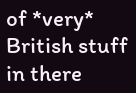of *very* British stuff in there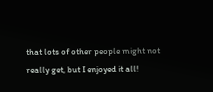that lots of other people might not really get, but I enjoyed it all!